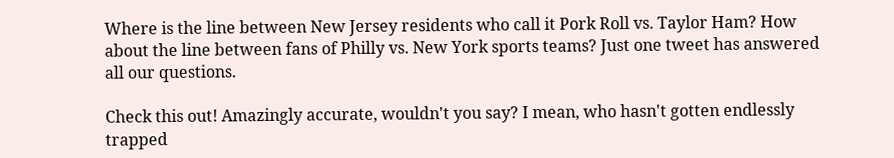Where is the line between New Jersey residents who call it Pork Roll vs. Taylor Ham? How about the line between fans of Philly vs. New York sports teams? Just one tweet has answered all our questions.

Check this out! Amazingly accurate, wouldn't you say? I mean, who hasn't gotten endlessly trapped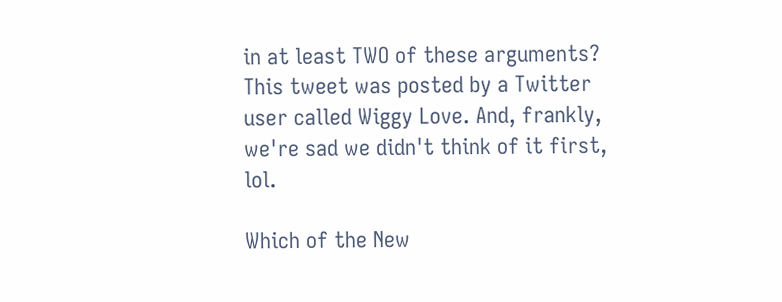in at least TWO of these arguments? This tweet was posted by a Twitter user called Wiggy Love. And, frankly, we're sad we didn't think of it first, lol.

Which of the New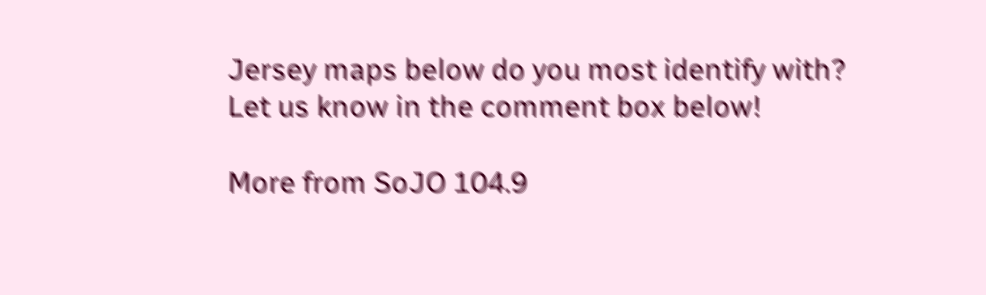Jersey maps below do you most identify with?
Let us know in the comment box below!

More from SoJO 104.9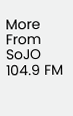More From SoJO 104.9 FM